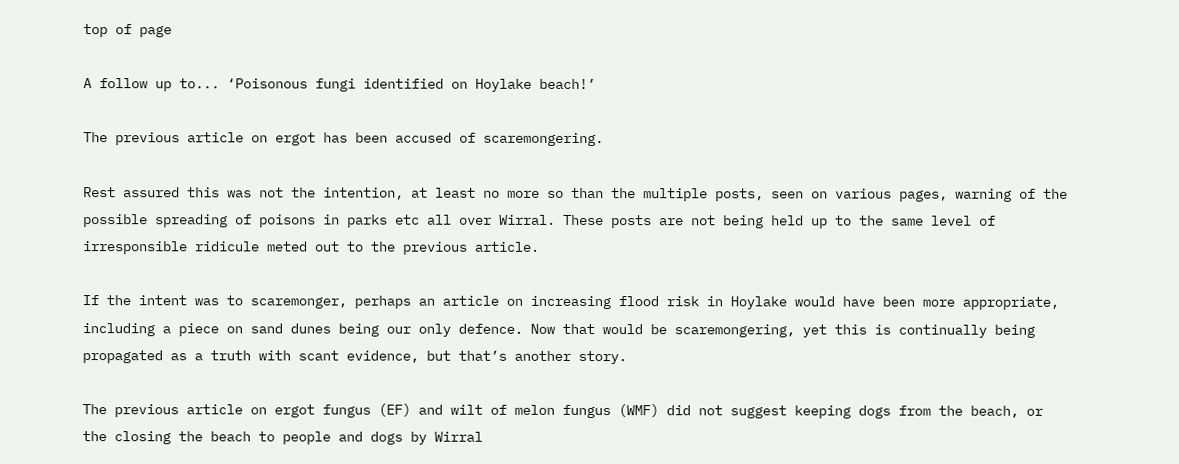top of page

A follow up to... ‘Poisonous fungi identified on Hoylake beach!’

The previous article on ergot has been accused of scaremongering.

Rest assured this was not the intention, at least no more so than the multiple posts, seen on various pages, warning of the possible spreading of poisons in parks etc all over Wirral. These posts are not being held up to the same level of irresponsible ridicule meted out to the previous article.

If the intent was to scaremonger, perhaps an article on increasing flood risk in Hoylake would have been more appropriate, including a piece on sand dunes being our only defence. Now that would be scaremongering, yet this is continually being propagated as a truth with scant evidence, but that’s another story.

The previous article on ergot fungus (EF) and wilt of melon fungus (WMF) did not suggest keeping dogs from the beach, or the closing the beach to people and dogs by Wirral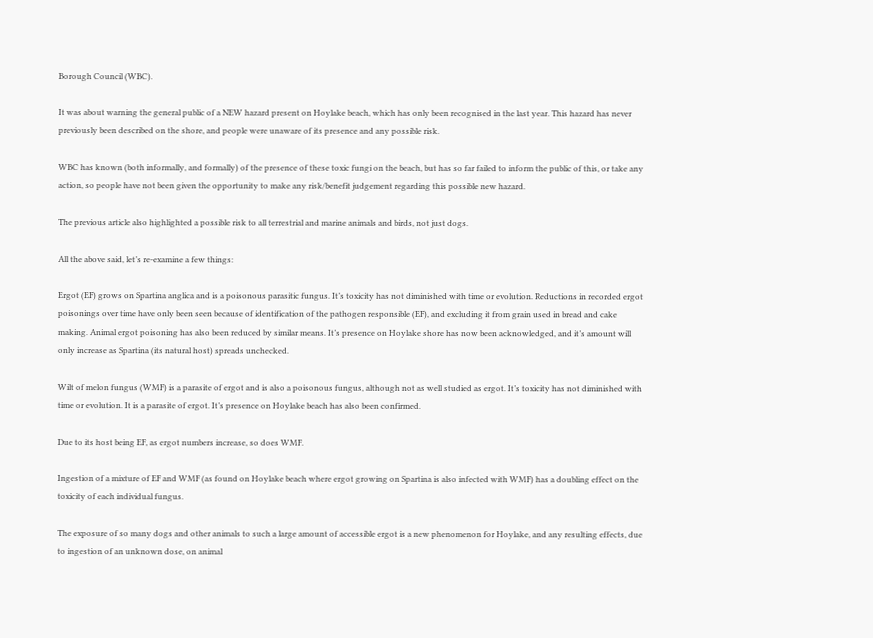Borough Council (WBC).

It was about warning the general public of a NEW hazard present on Hoylake beach, which has only been recognised in the last year. This hazard has never previously been described on the shore, and people were unaware of its presence and any possible risk.

WBC has known (both informally, and formally) of the presence of these toxic fungi on the beach, but has so far failed to inform the public of this, or take any action, so people have not been given the opportunity to make any risk/benefit judgement regarding this possible new hazard.

The previous article also highlighted a possible risk to all terrestrial and marine animals and birds, not just dogs.

All the above said, let’s re-examine a few things:

Ergot (EF) grows on Spartina anglica and is a poisonous parasitic fungus. It’s toxicity has not diminished with time or evolution. Reductions in recorded ergot poisonings over time have only been seen because of identification of the pathogen responsible (EF), and excluding it from grain used in bread and cake making. Animal ergot poisoning has also been reduced by similar means. It’s presence on Hoylake shore has now been acknowledged, and it’s amount will only increase as Spartina (its natural host) spreads unchecked.

Wilt of melon fungus (WMF) is a parasite of ergot and is also a poisonous fungus, although not as well studied as ergot. It’s toxicity has not diminished with time or evolution. It is a parasite of ergot. It’s presence on Hoylake beach has also been confirmed.

Due to its host being EF, as ergot numbers increase, so does WMF.

Ingestion of a mixture of EF and WMF (as found on Hoylake beach where ergot growing on Spartina is also infected with WMF) has a doubling effect on the toxicity of each individual fungus.

The exposure of so many dogs and other animals to such a large amount of accessible ergot is a new phenomenon for Hoylake, and any resulting effects, due to ingestion of an unknown dose, on animal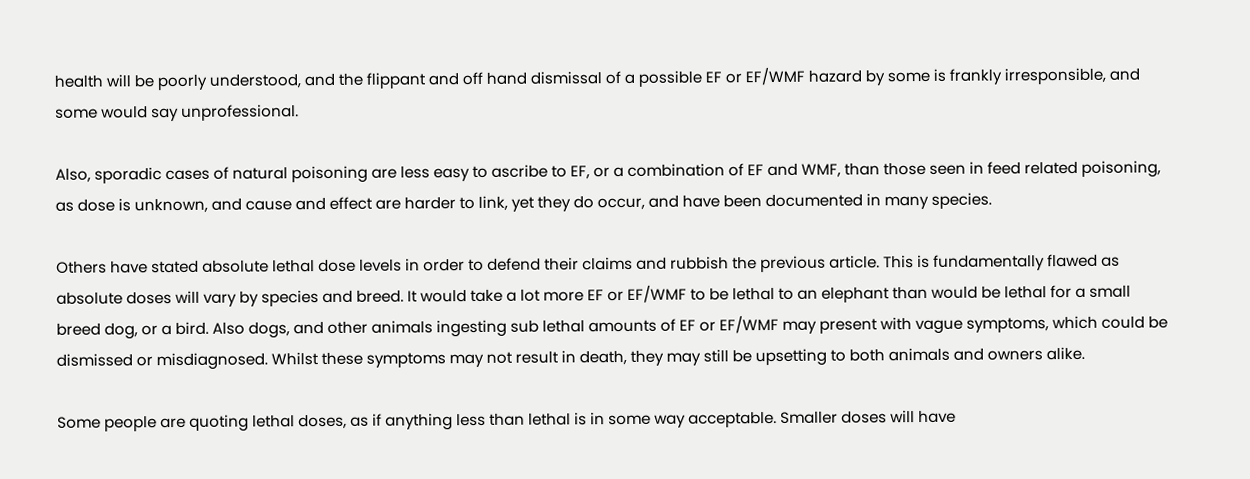health will be poorly understood, and the flippant and off hand dismissal of a possible EF or EF/WMF hazard by some is frankly irresponsible, and some would say unprofessional.

Also, sporadic cases of natural poisoning are less easy to ascribe to EF, or a combination of EF and WMF, than those seen in feed related poisoning, as dose is unknown, and cause and effect are harder to link, yet they do occur, and have been documented in many species.

Others have stated absolute lethal dose levels in order to defend their claims and rubbish the previous article. This is fundamentally flawed as absolute doses will vary by species and breed. It would take a lot more EF or EF/WMF to be lethal to an elephant than would be lethal for a small breed dog, or a bird. Also dogs, and other animals ingesting sub lethal amounts of EF or EF/WMF may present with vague symptoms, which could be dismissed or misdiagnosed. Whilst these symptoms may not result in death, they may still be upsetting to both animals and owners alike.

Some people are quoting lethal doses, as if anything less than lethal is in some way acceptable. Smaller doses will have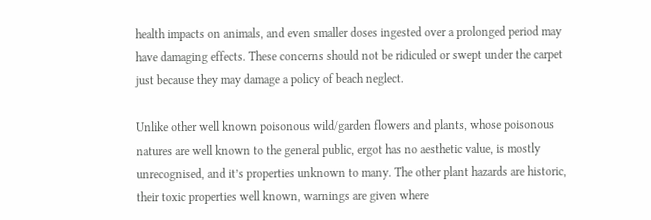health impacts on animals, and even smaller doses ingested over a prolonged period may have damaging effects. These concerns should not be ridiculed or swept under the carpet just because they may damage a policy of beach neglect.

Unlike other well known poisonous wild/garden flowers and plants, whose poisonous natures are well known to the general public, ergot has no aesthetic value, is mostly unrecognised, and it’s properties unknown to many. The other plant hazards are historic, their toxic properties well known, warnings are given where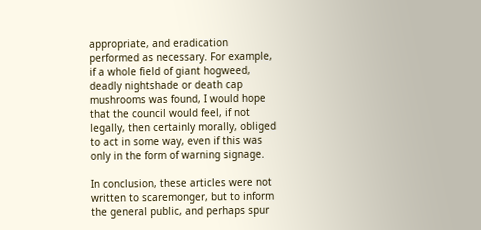appropriate, and eradication performed as necessary. For example, if a whole field of giant hogweed, deadly nightshade or death cap mushrooms was found, I would hope that the council would feel, if not legally, then certainly morally, obliged to act in some way, even if this was only in the form of warning signage.

In conclusion, these articles were not written to scaremonger, but to inform the general public, and perhaps spur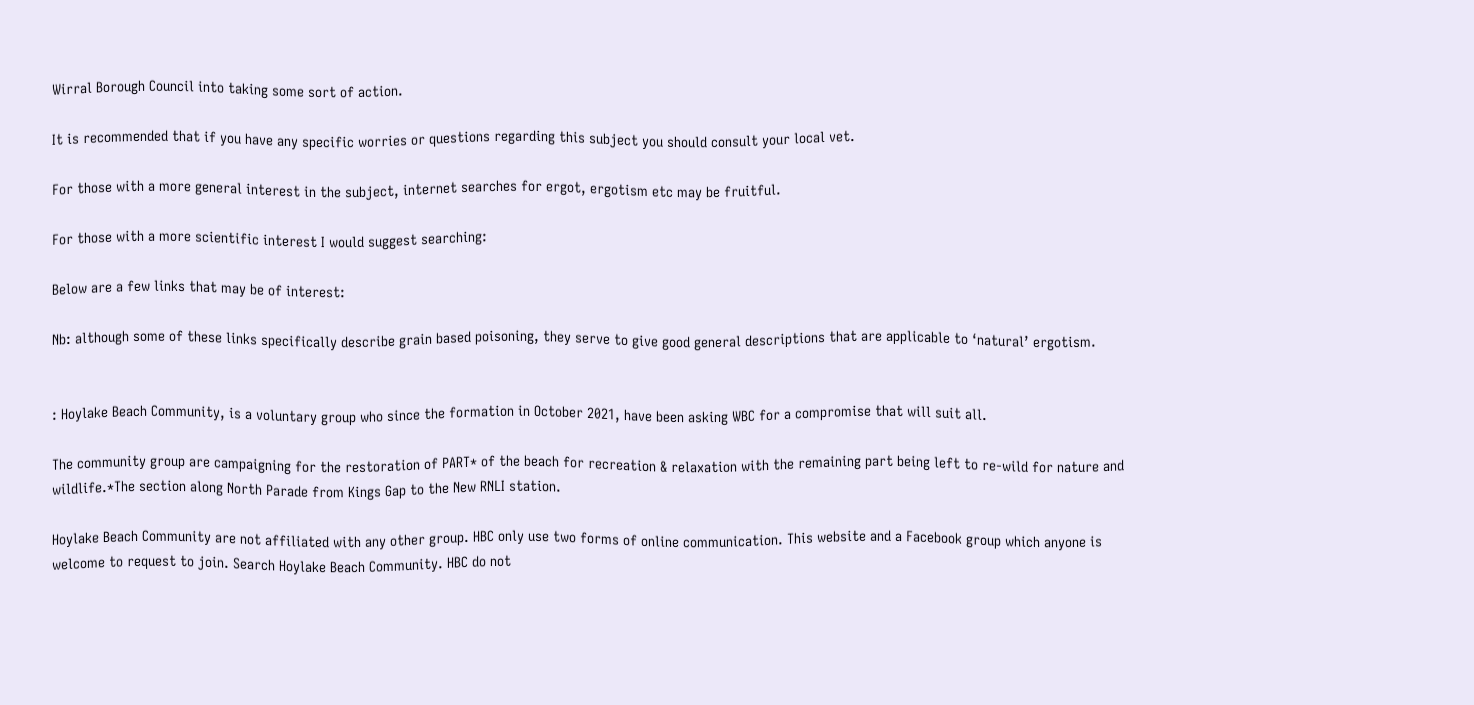Wirral Borough Council into taking some sort of action.

It is recommended that if you have any specific worries or questions regarding this subject you should consult your local vet.

For those with a more general interest in the subject, internet searches for ergot, ergotism etc may be fruitful.

For those with a more scientific interest I would suggest searching:

Below are a few links that may be of interest:

Nb: although some of these links specifically describe grain based poisoning, they serve to give good general descriptions that are applicable to ‘natural’ ergotism.


: Hoylake Beach Community, is a voluntary group who since the formation in October 2021, have been asking WBC for a compromise that will suit all.

The community group are campaigning for the restoration of PART* of the beach for recreation & relaxation with the remaining part being left to re-wild for nature and wildlife.*The section along North Parade from Kings Gap to the New RNLI station.

Hoylake Beach Community are not affiliated with any other group. HBC only use two forms of online communication. This website and a Facebook group which anyone is welcome to request to join. Search Hoylake Beach Community. HBC do not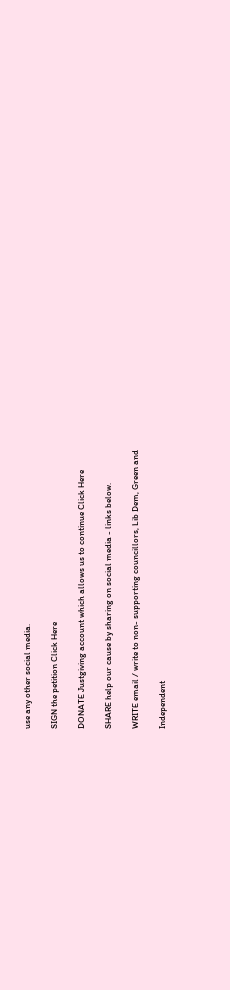use any other social media.

SIGN the petition Click Here

DONATE Justgiving account which allows us to continue Click Here

SHARE help our cause by sharing on social media - links below.

WRITE email / write to non- supporting councillors, Lib Dem, Green and

Independent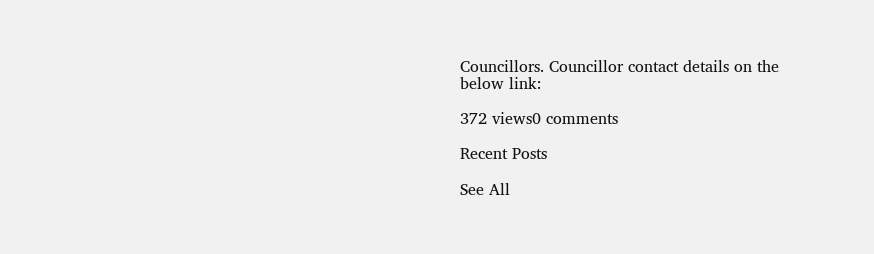Councillors. Councillor contact details on the below link:

372 views0 comments

Recent Posts

See All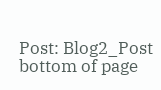Post: Blog2_Post
bottom of page